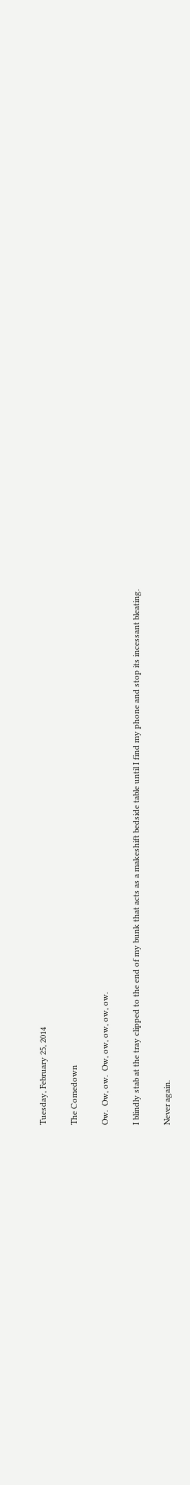Tuesday, February 25, 2014

The Comedown

Ow.  Ow, ow.  Ow, ow, ow, ow, ow.

I blindly stab at the tray clipped to the end of my bunk that acts as a makeshift bedside table until I find my phone and stop its incessant bleating.

Never again.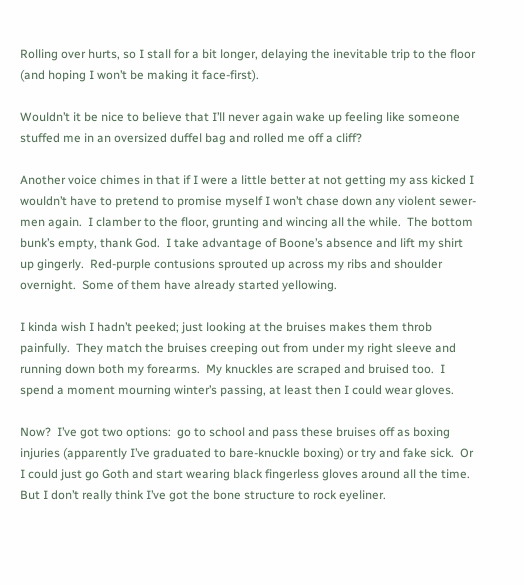Rolling over hurts, so I stall for a bit longer, delaying the inevitable trip to the floor (and hoping I won’t be making it face-first).

Wouldn’t it be nice to believe that I’ll never again wake up feeling like someone stuffed me in an oversized duffel bag and rolled me off a cliff?

Another voice chimes in that if I were a little better at not getting my ass kicked I wouldn’t have to pretend to promise myself I won’t chase down any violent sewer-men again.  I clamber to the floor, grunting and wincing all the while.  The bottom bunk’s empty, thank God.  I take advantage of Boone’s absence and lift my shirt up gingerly.  Red-purple contusions sprouted up across my ribs and shoulder overnight.  Some of them have already started yellowing.

I kinda wish I hadn’t peeked; just looking at the bruises makes them throb painfully.  They match the bruises creeping out from under my right sleeve and running down both my forearms.  My knuckles are scraped and bruised too.  I spend a moment mourning winter’s passing, at least then I could wear gloves.

Now?  I’ve got two options:  go to school and pass these bruises off as boxing injuries (apparently I’ve graduated to bare-knuckle boxing) or try and fake sick.  Or I could just go Goth and start wearing black fingerless gloves around all the time.  But I don’t really think I’ve got the bone structure to rock eyeliner.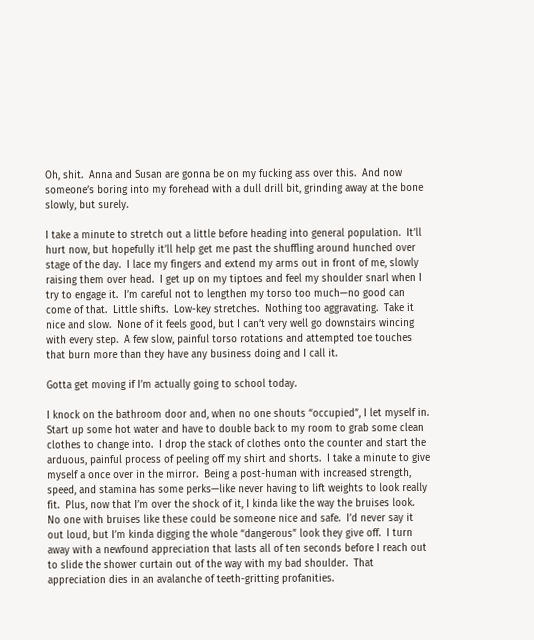Oh, shit.  Anna and Susan are gonna be on my fucking ass over this.  And now someone’s boring into my forehead with a dull drill bit, grinding away at the bone slowly, but surely.

I take a minute to stretch out a little before heading into general population.  It’ll hurt now, but hopefully it’ll help get me past the shuffling around hunched over stage of the day.  I lace my fingers and extend my arms out in front of me, slowly raising them over head.  I get up on my tiptoes and feel my shoulder snarl when I try to engage it.  I’m careful not to lengthen my torso too much—no good can come of that.  Little shifts.  Low-key stretches.  Nothing too aggravating.  Take it nice and slow.  None of it feels good, but I can’t very well go downstairs wincing with every step.  A few slow, painful torso rotations and attempted toe touches that burn more than they have any business doing and I call it.

Gotta get moving if I’m actually going to school today.

I knock on the bathroom door and, when no one shouts “occupied”, I let myself in.  Start up some hot water and have to double back to my room to grab some clean clothes to change into.  I drop the stack of clothes onto the counter and start the arduous, painful process of peeling off my shirt and shorts.  I take a minute to give myself a once over in the mirror.  Being a post-human with increased strength, speed, and stamina has some perks—like never having to lift weights to look really fit.  Plus, now that I’m over the shock of it, I kinda like the way the bruises look.  No one with bruises like these could be someone nice and safe.  I’d never say it out loud, but I’m kinda digging the whole “dangerous” look they give off.  I turn away with a newfound appreciation that lasts all of ten seconds before I reach out to slide the shower curtain out of the way with my bad shoulder.  That appreciation dies in an avalanche of teeth-gritting profanities.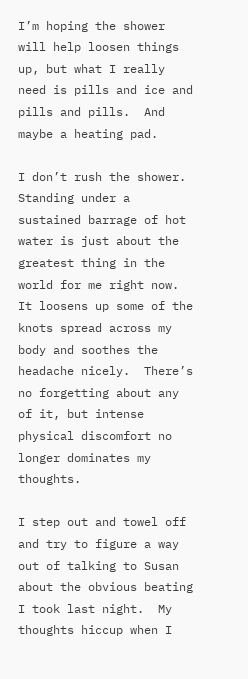I’m hoping the shower will help loosen things up, but what I really need is pills and ice and pills and pills.  And maybe a heating pad.

I don’t rush the shower.  Standing under a sustained barrage of hot water is just about the greatest thing in the world for me right now.  It loosens up some of the knots spread across my body and soothes the headache nicely.  There’s no forgetting about any of it, but intense physical discomfort no longer dominates my thoughts.

I step out and towel off and try to figure a way out of talking to Susan about the obvious beating I took last night.  My thoughts hiccup when I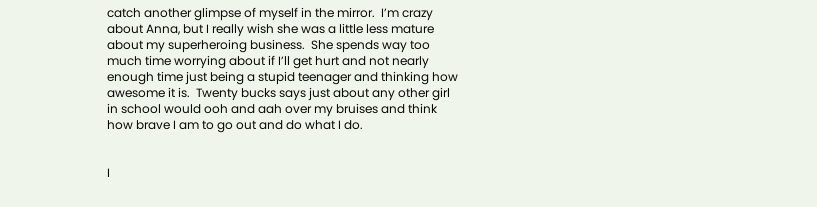catch another glimpse of myself in the mirror.  I’m crazy about Anna, but I really wish she was a little less mature about my superheroing business.  She spends way too much time worrying about if I’ll get hurt and not nearly enough time just being a stupid teenager and thinking how awesome it is.  Twenty bucks says just about any other girl in school would ooh and aah over my bruises and think how brave I am to go out and do what I do.


I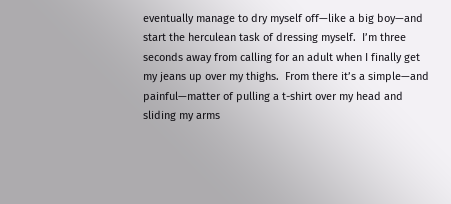eventually manage to dry myself off—like a big boy—and start the herculean task of dressing myself.  I’m three seconds away from calling for an adult when I finally get my jeans up over my thighs.  From there it’s a simple—and painful—matter of pulling a t-shirt over my head and sliding my arms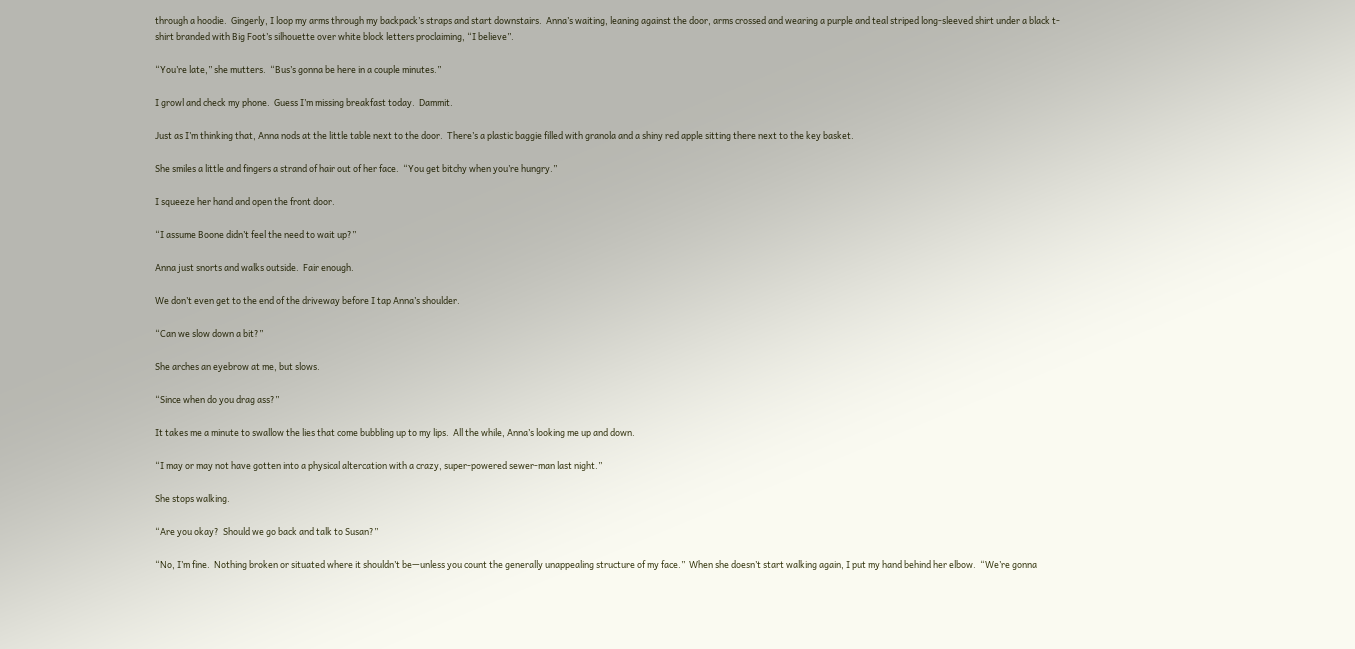through a hoodie.  Gingerly, I loop my arms through my backpack’s straps and start downstairs.  Anna’s waiting, leaning against the door, arms crossed and wearing a purple and teal striped long-sleeved shirt under a black t-shirt branded with Big Foot’s silhouette over white block letters proclaiming, “I believe”.

“You’re late,” she mutters.  “Bus’s gonna be here in a couple minutes.”

I growl and check my phone.  Guess I’m missing breakfast today.  Dammit.

Just as I’m thinking that, Anna nods at the little table next to the door.  There’s a plastic baggie filled with granola and a shiny red apple sitting there next to the key basket.

She smiles a little and fingers a strand of hair out of her face.  “You get bitchy when you’re hungry.”

I squeeze her hand and open the front door.

“I assume Boone didn’t feel the need to wait up?”

Anna just snorts and walks outside.  Fair enough.

We don’t even get to the end of the driveway before I tap Anna’s shoulder.

“Can we slow down a bit?”

She arches an eyebrow at me, but slows.

“Since when do you drag ass?”

It takes me a minute to swallow the lies that come bubbling up to my lips.  All the while, Anna’s looking me up and down.

“I may or may not have gotten into a physical altercation with a crazy, super-powered sewer-man last night.”

She stops walking.

“Are you okay?  Should we go back and talk to Susan?”

“No, I’m fine.  Nothing broken or situated where it shouldn’t be—unless you count the generally unappealing structure of my face.”  When she doesn’t start walking again, I put my hand behind her elbow.  “We’re gonna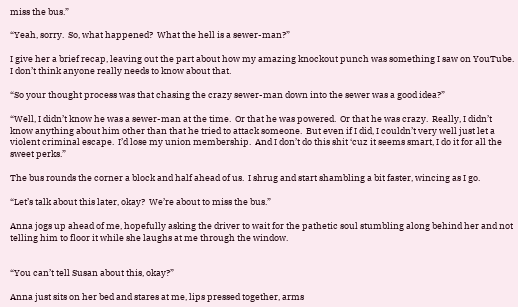miss the bus.”

“Yeah, sorry.  So, what happened?  What the hell is a sewer-man?”

I give her a brief recap, leaving out the part about how my amazing knockout punch was something I saw on YouTube.  I don’t think anyone really needs to know about that.

“So your thought process was that chasing the crazy sewer-man down into the sewer was a good idea?”

“Well, I didn’t know he was a sewer-man at the time.  Or that he was powered.  Or that he was crazy.  Really, I didn’t know anything about him other than that he tried to attack someone.  But even if I did, I couldn’t very well just let a violent criminal escape.  I’d lose my union membership.  And I don’t do this shit ‘cuz it seems smart, I do it for all the sweet perks.”

The bus rounds the corner a block and half ahead of us.  I shrug and start shambling a bit faster, wincing as I go.

“Let’s talk about this later, okay?  We’re about to miss the bus.”

Anna jogs up ahead of me, hopefully asking the driver to wait for the pathetic soul stumbling along behind her and not telling him to floor it while she laughs at me through the window.


“You can’t tell Susan about this, okay?”

Anna just sits on her bed and stares at me, lips pressed together, arms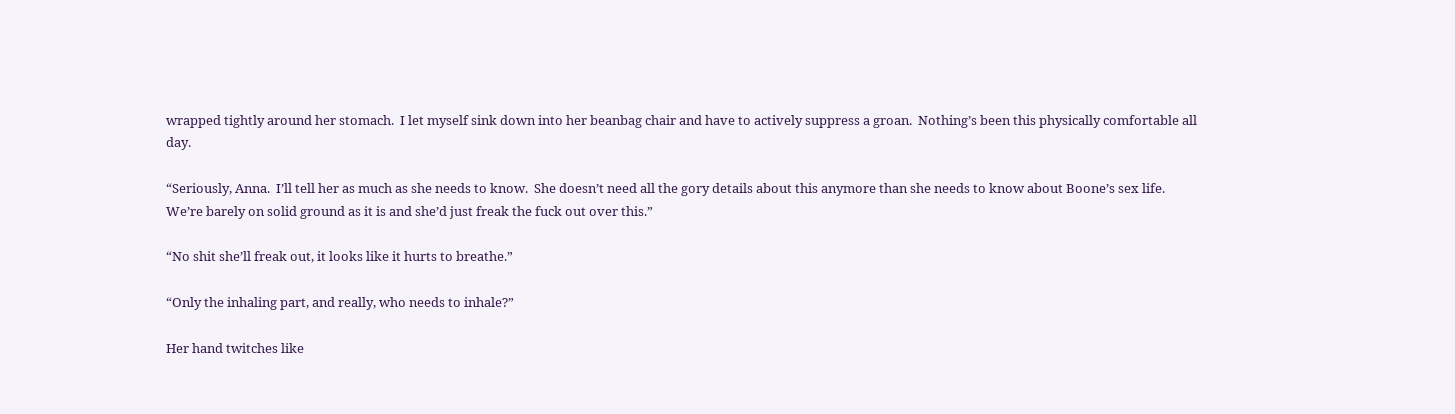wrapped tightly around her stomach.  I let myself sink down into her beanbag chair and have to actively suppress a groan.  Nothing’s been this physically comfortable all day.

“Seriously, Anna.  I’ll tell her as much as she needs to know.  She doesn’t need all the gory details about this anymore than she needs to know about Boone’s sex life.  We’re barely on solid ground as it is and she’d just freak the fuck out over this.”

“No shit she’ll freak out, it looks like it hurts to breathe.”

“Only the inhaling part, and really, who needs to inhale?”

Her hand twitches like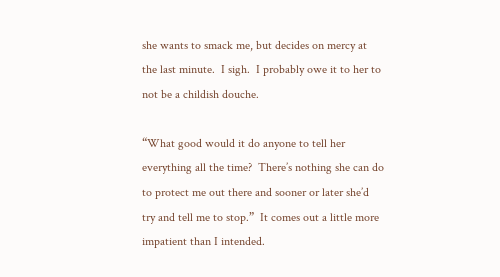she wants to smack me, but decides on mercy at the last minute.  I sigh.  I probably owe it to her to not be a childish douche.

“What good would it do anyone to tell her everything all the time?  There’s nothing she can do to protect me out there and sooner or later she’d try and tell me to stop.”  It comes out a little more impatient than I intended.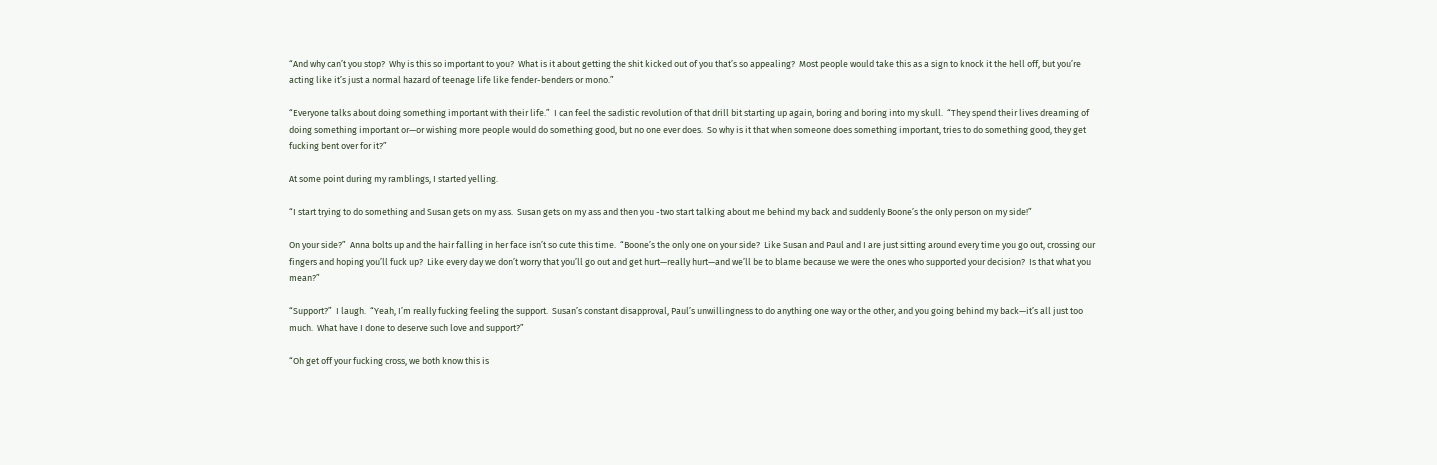“And why can’t you stop?  Why is this so important to you?  What is it about getting the shit kicked out of you that’s so appealing?  Most people would take this as a sign to knock it the hell off, but you’re acting like it’s just a normal hazard of teenage life like fender-benders or mono.”

“Everyone talks about doing something important with their life.”  I can feel the sadistic revolution of that drill bit starting up again, boring and boring into my skull.  “They spend their lives dreaming of doing something important or—or wishing more people would do something good, but no one ever does.  So why is it that when someone does something important, tries to do something good, they get fucking bent over for it?”

At some point during my ramblings, I started yelling.

“I start trying to do something and Susan gets on my ass.  Susan gets on my ass and then you -two start talking about me behind my back and suddenly Boone’s the only person on my side!”

On your side?”  Anna bolts up and the hair falling in her face isn’t so cute this time.  “Boone’s the only one on your side?  Like Susan and Paul and I are just sitting around every time you go out, crossing our fingers and hoping you’ll fuck up?  Like every day we don’t worry that you’ll go out and get hurt—really hurt—and we’ll be to blame because we were the ones who supported your decision?  Is that what you mean?”

“Support?”  I laugh.  “Yeah, I’m really fucking feeling the support.  Susan’s constant disapproval, Paul’s unwillingness to do anything one way or the other, and you going behind my back—it’s all just too much.  What have I done to deserve such love and support?”

“Oh get off your fucking cross, we both know this is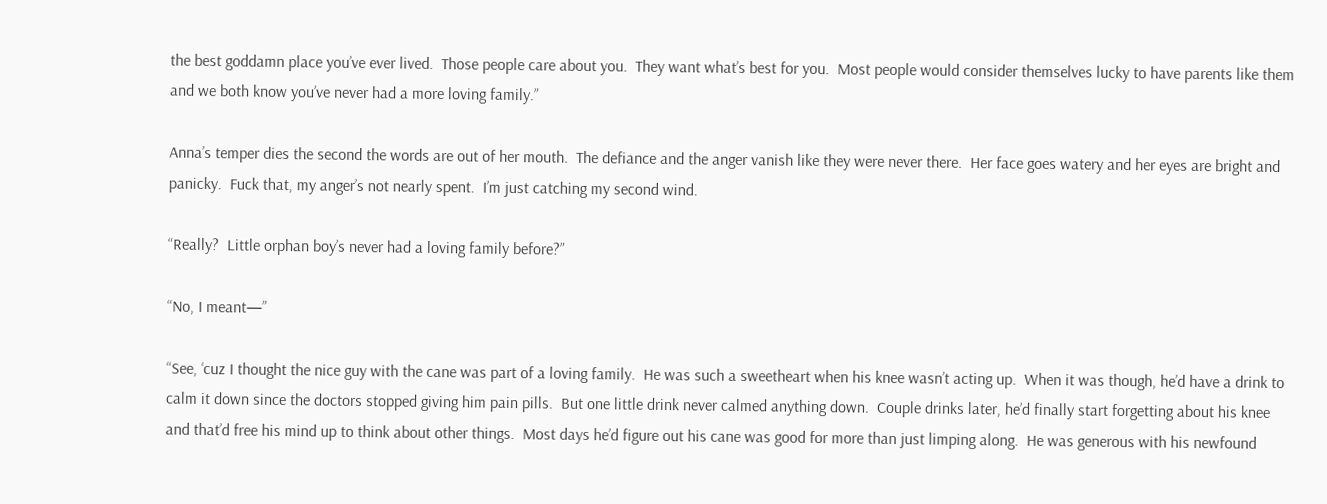the best goddamn place you’ve ever lived.  Those people care about you.  They want what’s best for you.  Most people would consider themselves lucky to have parents like them and we both know you’ve never had a more loving family.”

Anna’s temper dies the second the words are out of her mouth.  The defiance and the anger vanish like they were never there.  Her face goes watery and her eyes are bright and panicky.  Fuck that, my anger’s not nearly spent.  I’m just catching my second wind.

“Really?  Little orphan boy’s never had a loving family before?”

“No, I meant—”

“See, ‘cuz I thought the nice guy with the cane was part of a loving family.  He was such a sweetheart when his knee wasn’t acting up.  When it was though, he’d have a drink to calm it down since the doctors stopped giving him pain pills.  But one little drink never calmed anything down.  Couple drinks later, he’d finally start forgetting about his knee and that’d free his mind up to think about other things.  Most days he’d figure out his cane was good for more than just limping along.  He was generous with his newfound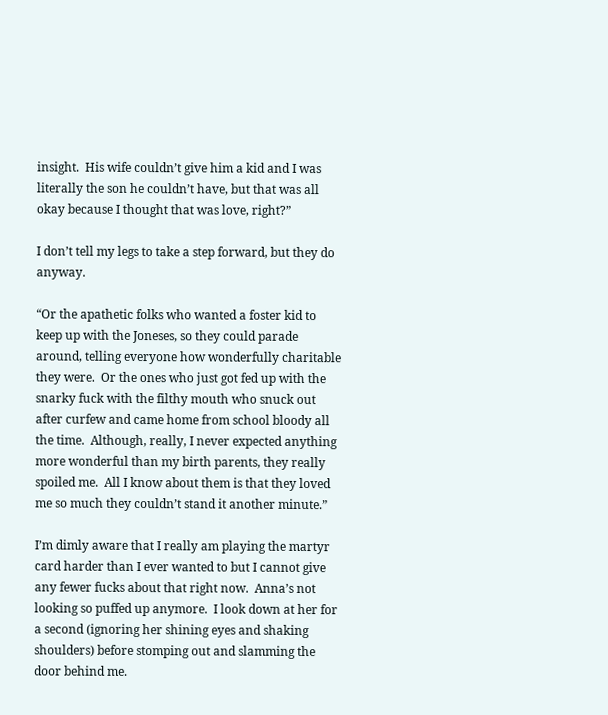insight.  His wife couldn’t give him a kid and I was literally the son he couldn’t have, but that was all okay because I thought that was love, right?”

I don’t tell my legs to take a step forward, but they do anyway.

“Or the apathetic folks who wanted a foster kid to keep up with the Joneses, so they could parade around, telling everyone how wonderfully charitable they were.  Or the ones who just got fed up with the snarky fuck with the filthy mouth who snuck out after curfew and came home from school bloody all the time.  Although, really, I never expected anything more wonderful than my birth parents, they really spoiled me.  All I know about them is that they loved me so much they couldn’t stand it another minute.”

I’m dimly aware that I really am playing the martyr card harder than I ever wanted to but I cannot give any fewer fucks about that right now.  Anna’s not looking so puffed up anymore.  I look down at her for a second (ignoring her shining eyes and shaking shoulders) before stomping out and slamming the door behind me.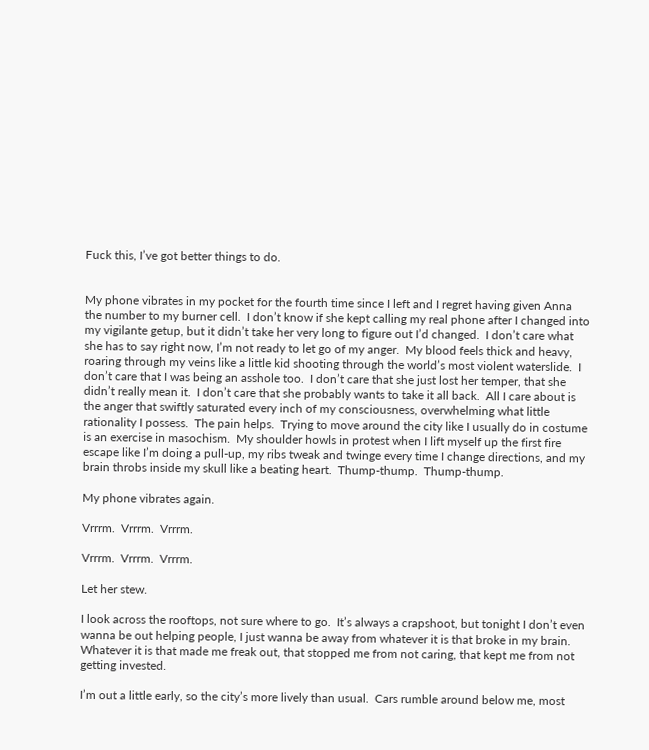Fuck this, I’ve got better things to do.


My phone vibrates in my pocket for the fourth time since I left and I regret having given Anna the number to my burner cell.  I don’t know if she kept calling my real phone after I changed into my vigilante getup, but it didn’t take her very long to figure out I’d changed.  I don’t care what she has to say right now, I’m not ready to let go of my anger.  My blood feels thick and heavy, roaring through my veins like a little kid shooting through the world’s most violent waterslide.  I don’t care that I was being an asshole too.  I don’t care that she just lost her temper, that she didn’t really mean it.  I don’t care that she probably wants to take it all back.  All I care about is the anger that swiftly saturated every inch of my consciousness, overwhelming what little rationality I possess.  The pain helps.  Trying to move around the city like I usually do in costume is an exercise in masochism.  My shoulder howls in protest when I lift myself up the first fire escape like I’m doing a pull-up, my ribs tweak and twinge every time I change directions, and my brain throbs inside my skull like a beating heart.  Thump-thump.  Thump-thump.

My phone vibrates again.

Vrrrm.  Vrrrm.  Vrrrm.

Vrrrm.  Vrrrm.  Vrrrm.

Let her stew.

I look across the rooftops, not sure where to go.  It’s always a crapshoot, but tonight I don’t even wanna be out helping people, I just wanna be away from whatever it is that broke in my brain.  Whatever it is that made me freak out, that stopped me from not caring, that kept me from not getting invested.

I’m out a little early, so the city’s more lively than usual.  Cars rumble around below me, most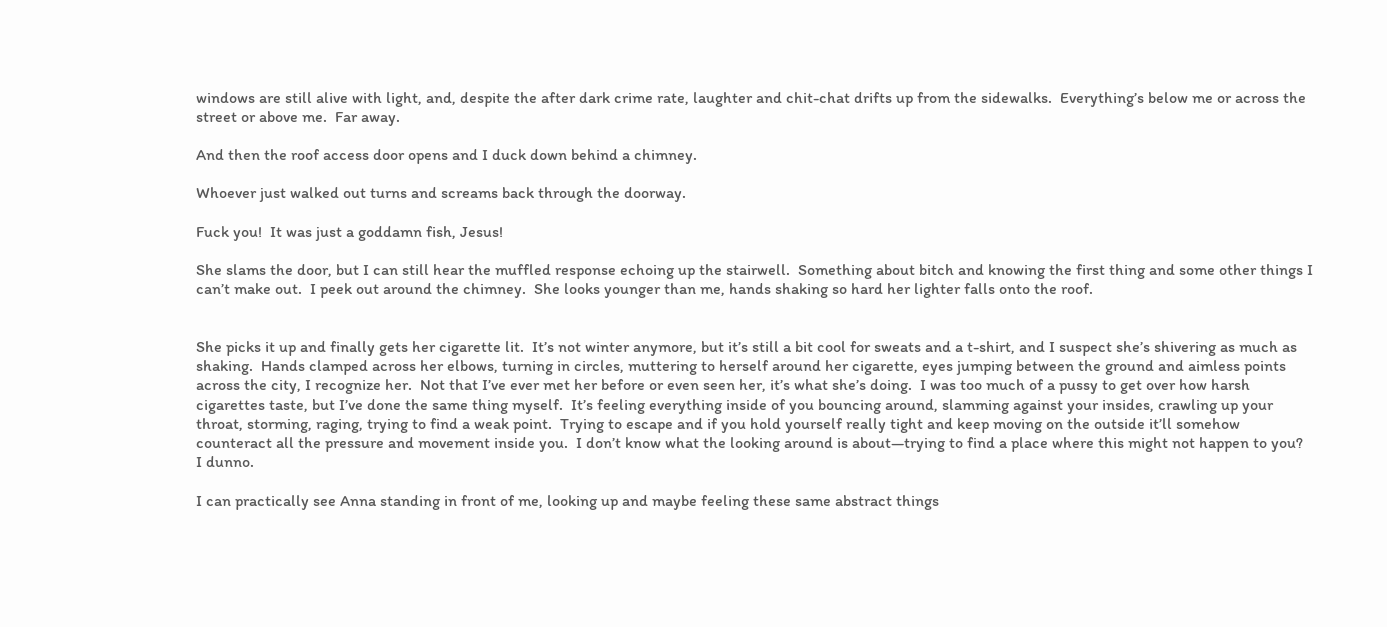windows are still alive with light, and, despite the after dark crime rate, laughter and chit-chat drifts up from the sidewalks.  Everything’s below me or across the street or above me.  Far away.

And then the roof access door opens and I duck down behind a chimney.

Whoever just walked out turns and screams back through the doorway.

Fuck you!  It was just a goddamn fish, Jesus!

She slams the door, but I can still hear the muffled response echoing up the stairwell.  Something about bitch and knowing the first thing and some other things I can’t make out.  I peek out around the chimney.  She looks younger than me, hands shaking so hard her lighter falls onto the roof.


She picks it up and finally gets her cigarette lit.  It’s not winter anymore, but it’s still a bit cool for sweats and a t-shirt, and I suspect she’s shivering as much as shaking.  Hands clamped across her elbows, turning in circles, muttering to herself around her cigarette, eyes jumping between the ground and aimless points across the city, I recognize her.  Not that I’ve ever met her before or even seen her, it’s what she’s doing.  I was too much of a pussy to get over how harsh cigarettes taste, but I’ve done the same thing myself.  It’s feeling everything inside of you bouncing around, slamming against your insides, crawling up your throat, storming, raging, trying to find a weak point.  Trying to escape and if you hold yourself really tight and keep moving on the outside it’ll somehow counteract all the pressure and movement inside you.  I don’t know what the looking around is about—trying to find a place where this might not happen to you?  I dunno.

I can practically see Anna standing in front of me, looking up and maybe feeling these same abstract things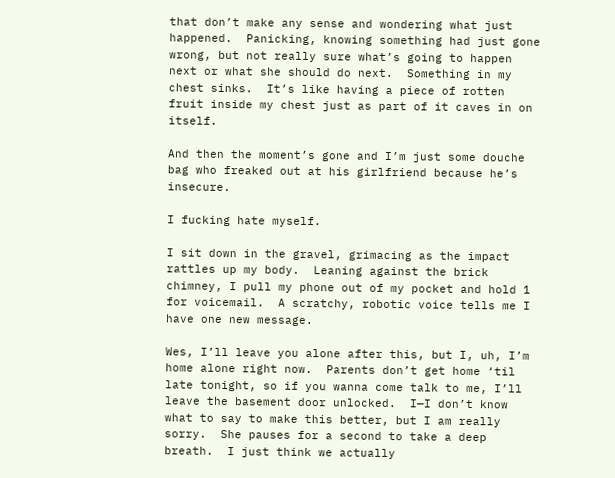that don’t make any sense and wondering what just happened.  Panicking, knowing something had just gone wrong, but not really sure what’s going to happen next or what she should do next.  Something in my chest sinks.  It’s like having a piece of rotten fruit inside my chest just as part of it caves in on itself.

And then the moment’s gone and I’m just some douche bag who freaked out at his girlfriend because he’s insecure.

I fucking hate myself.

I sit down in the gravel, grimacing as the impact rattles up my body.  Leaning against the brick chimney, I pull my phone out of my pocket and hold 1 for voicemail.  A scratchy, robotic voice tells me I have one new message.

Wes, I’ll leave you alone after this, but I, uh, I’m home alone right now.  Parents don’t get home ‘til late tonight, so if you wanna come talk to me, I’ll leave the basement door unlocked.  I—I don’t know what to say to make this better, but I am really sorry.  She pauses for a second to take a deep breath.  I just think we actually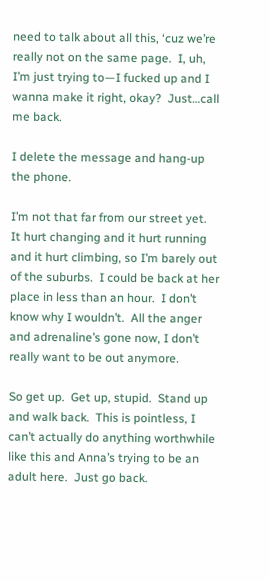need to talk about all this, ‘cuz we’re really not on the same page.  I, uh, I’m just trying to—I fucked up and I wanna make it right, okay?  Just…call me back.

I delete the message and hang-up the phone.

I’m not that far from our street yet.  It hurt changing and it hurt running and it hurt climbing, so I’m barely out of the suburbs.  I could be back at her place in less than an hour.  I don’t know why I wouldn’t.  All the anger and adrenaline’s gone now, I don’t really want to be out anymore.

So get up.  Get up, stupid.  Stand up and walk back.  This is pointless, I can’t actually do anything worthwhile like this and Anna’s trying to be an adult here.  Just go back.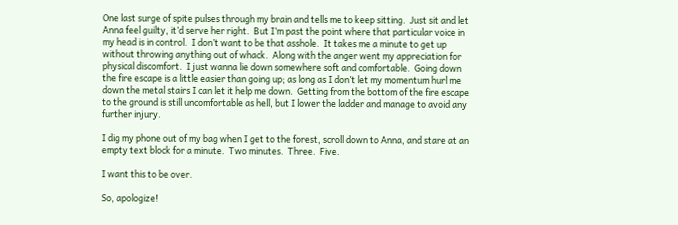One last surge of spite pulses through my brain and tells me to keep sitting.  Just sit and let Anna feel guilty, it’d serve her right.  But I’m past the point where that particular voice in my head is in control.  I don’t want to be that asshole.  It takes me a minute to get up without throwing anything out of whack.  Along with the anger went my appreciation for physical discomfort.  I just wanna lie down somewhere soft and comfortable.  Going down the fire escape is a little easier than going up; as long as I don’t let my momentum hurl me down the metal stairs I can let it help me down.  Getting from the bottom of the fire escape to the ground is still uncomfortable as hell, but I lower the ladder and manage to avoid any further injury.

I dig my phone out of my bag when I get to the forest, scroll down to Anna, and stare at an empty text block for a minute.  Two minutes.  Three.  Five.

I want this to be over.

So, apologize!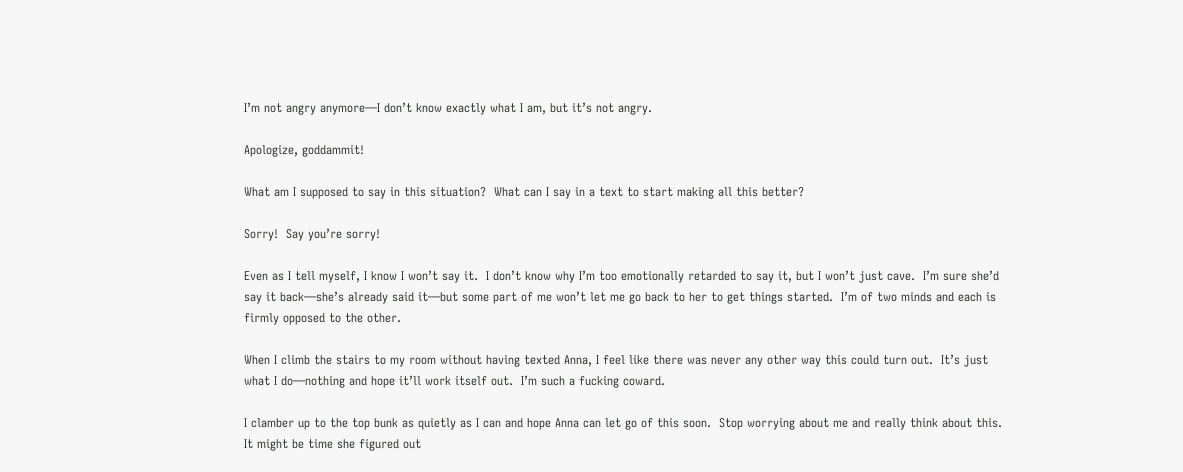I’m not angry anymore—I don’t know exactly what I am, but it’s not angry.

Apologize, goddammit!

What am I supposed to say in this situation?  What can I say in a text to start making all this better?

Sorry!  Say you’re sorry!

Even as I tell myself, I know I won’t say it.  I don’t know why I’m too emotionally retarded to say it, but I won’t just cave.  I’m sure she’d say it back—she’s already said it—but some part of me won’t let me go back to her to get things started.  I’m of two minds and each is firmly opposed to the other.

When I climb the stairs to my room without having texted Anna, I feel like there was never any other way this could turn out.  It’s just what I do—nothing and hope it’ll work itself out.  I’m such a fucking coward.

I clamber up to the top bunk as quietly as I can and hope Anna can let go of this soon.  Stop worrying about me and really think about this.  It might be time she figured out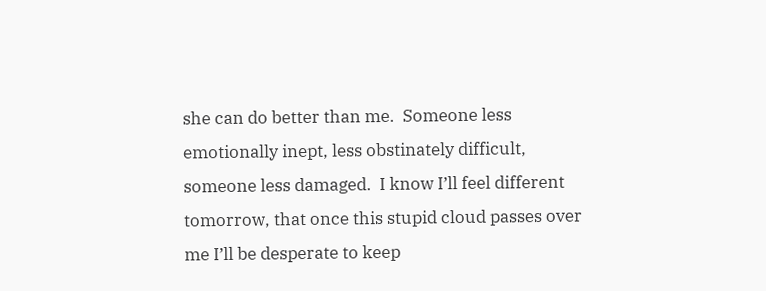she can do better than me.  Someone less emotionally inept, less obstinately difficult, someone less damaged.  I know I’ll feel different tomorrow, that once this stupid cloud passes over me I’ll be desperate to keep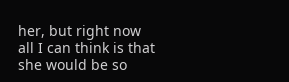her, but right now all I can think is that she would be so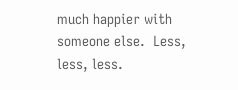much happier with someone else.  Less, less, less.